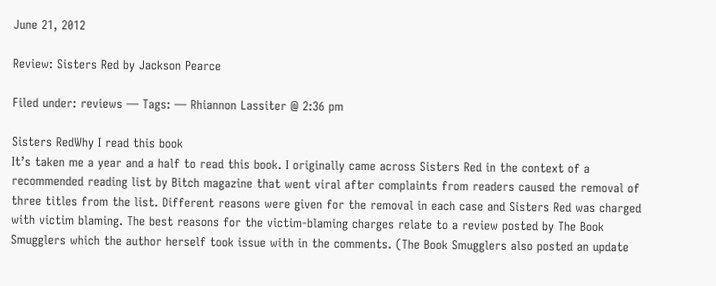June 21, 2012

Review: Sisters Red by Jackson Pearce

Filed under: reviews — Tags: — Rhiannon Lassiter @ 2:36 pm

Sisters RedWhy I read this book
It’s taken me a year and a half to read this book. I originally came across Sisters Red in the context of a recommended reading list by Bitch magazine that went viral after complaints from readers caused the removal of three titles from the list. Different reasons were given for the removal in each case and Sisters Red was charged with victim blaming. The best reasons for the victim-blaming charges relate to a review posted by The Book Smugglers which the author herself took issue with in the comments. (The Book Smugglers also posted an update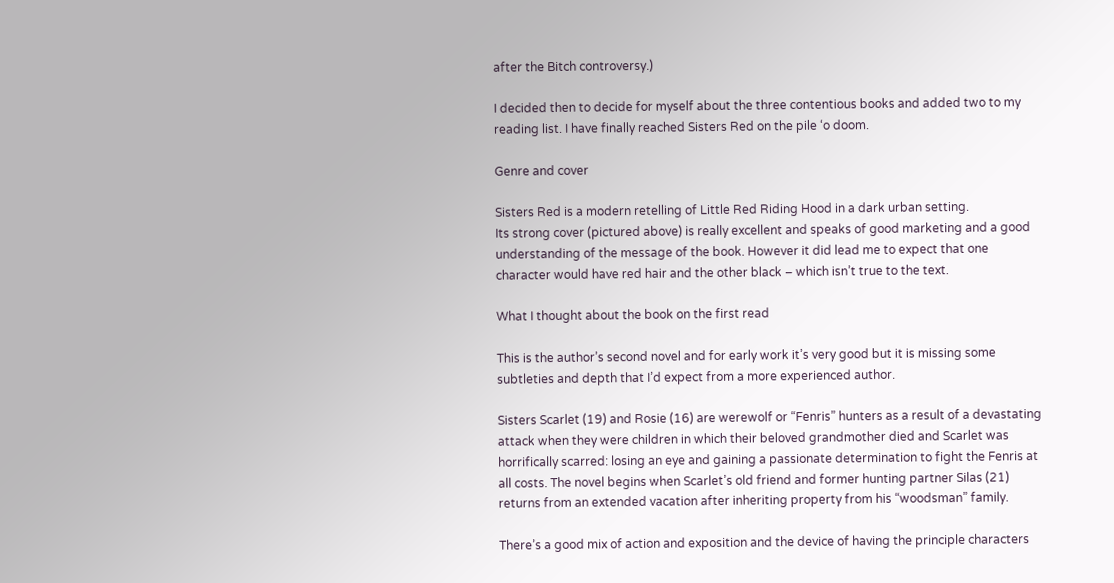after the Bitch controversy.)

I decided then to decide for myself about the three contentious books and added two to my reading list. I have finally reached Sisters Red on the pile ‘o doom.

Genre and cover

Sisters Red is a modern retelling of Little Red Riding Hood in a dark urban setting.
Its strong cover (pictured above) is really excellent and speaks of good marketing and a good understanding of the message of the book. However it did lead me to expect that one character would have red hair and the other black – which isn’t true to the text.

What I thought about the book on the first read

This is the author’s second novel and for early work it’s very good but it is missing some subtleties and depth that I’d expect from a more experienced author.

Sisters Scarlet (19) and Rosie (16) are werewolf or “Fenris” hunters as a result of a devastating attack when they were children in which their beloved grandmother died and Scarlet was horrifically scarred: losing an eye and gaining a passionate determination to fight the Fenris at all costs. The novel begins when Scarlet’s old friend and former hunting partner Silas (21) returns from an extended vacation after inheriting property from his “woodsman” family.

There’s a good mix of action and exposition and the device of having the principle characters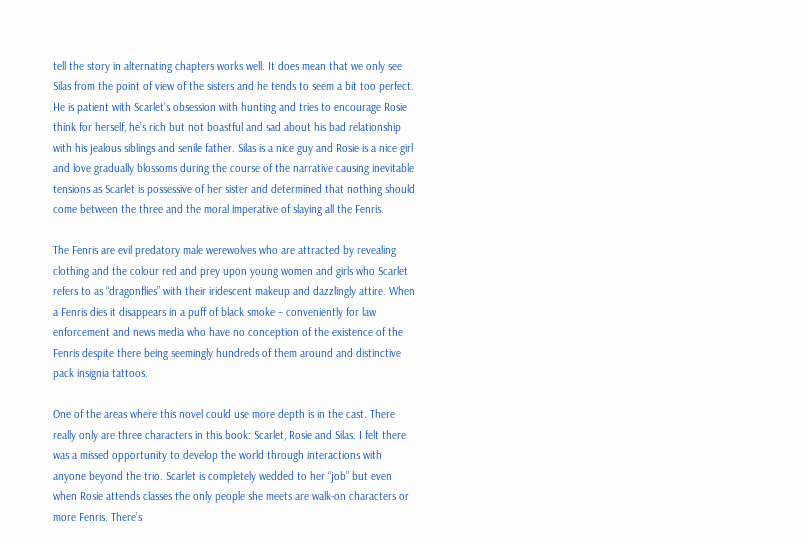tell the story in alternating chapters works well. It does mean that we only see Silas from the point of view of the sisters and he tends to seem a bit too perfect. He is patient with Scarlet’s obsession with hunting and tries to encourage Rosie think for herself, he’s rich but not boastful and sad about his bad relationship with his jealous siblings and senile father. Silas is a nice guy and Rosie is a nice girl and love gradually blossoms during the course of the narrative causing inevitable tensions as Scarlet is possessive of her sister and determined that nothing should come between the three and the moral imperative of slaying all the Fenris.

The Fenris are evil predatory male werewolves who are attracted by revealing clothing and the colour red and prey upon young women and girls who Scarlet refers to as “dragonflies” with their iridescent makeup and dazzlingly attire. When a Fenris dies it disappears in a puff of black smoke – conveniently for law enforcement and news media who have no conception of the existence of the Fenris despite there being seemingly hundreds of them around and distinctive pack insignia tattoos.

One of the areas where this novel could use more depth is in the cast. There really only are three characters in this book: Scarlet, Rosie and Silas. I felt there was a missed opportunity to develop the world through interactions with anyone beyond the trio. Scarlet is completely wedded to her “job” but even when Rosie attends classes the only people she meets are walk-on characters or more Fenris. There’s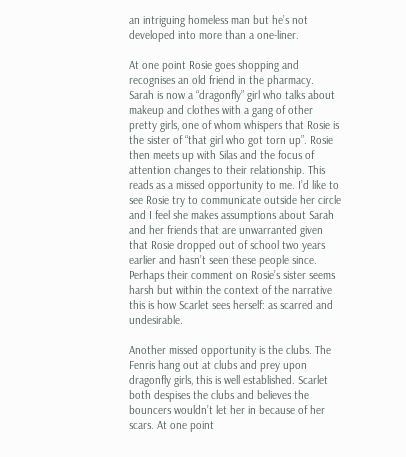an intriguing homeless man but he’s not developed into more than a one-liner.

At one point Rosie goes shopping and recognises an old friend in the pharmacy. Sarah is now a “dragonfly” girl who talks about makeup and clothes with a gang of other pretty girls, one of whom whispers that Rosie is the sister of “that girl who got torn up”. Rosie then meets up with Silas and the focus of attention changes to their relationship. This reads as a missed opportunity to me. I’d like to see Rosie try to communicate outside her circle and I feel she makes assumptions about Sarah and her friends that are unwarranted given that Rosie dropped out of school two years earlier and hasn’t seen these people since. Perhaps their comment on Rosie’s sister seems harsh but within the context of the narrative this is how Scarlet sees herself: as scarred and undesirable.

Another missed opportunity is the clubs. The Fenris hang out at clubs and prey upon dragonfly girls, this is well established. Scarlet both despises the clubs and believes the bouncers wouldn’t let her in because of her scars. At one point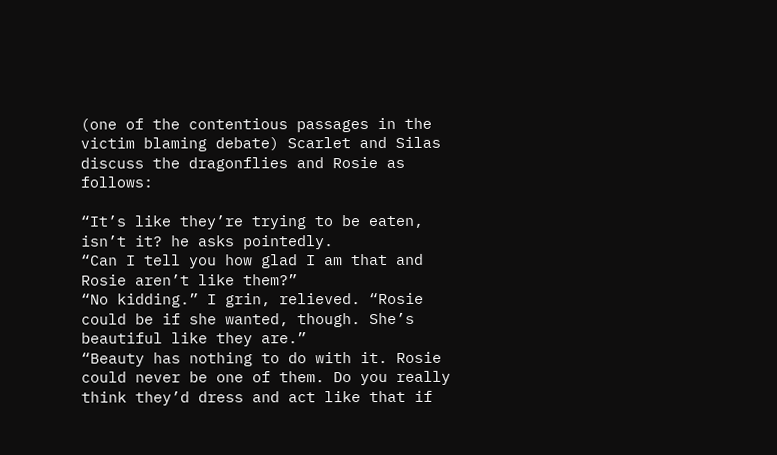(one of the contentious passages in the victim blaming debate) Scarlet and Silas discuss the dragonflies and Rosie as follows:

“It’s like they’re trying to be eaten, isn’t it? he asks pointedly.
“Can I tell you how glad I am that and Rosie aren’t like them?”
“No kidding.” I grin, relieved. “Rosie could be if she wanted, though. She’s beautiful like they are.”
“Beauty has nothing to do with it. Rosie could never be one of them. Do you really think they’d dress and act like that if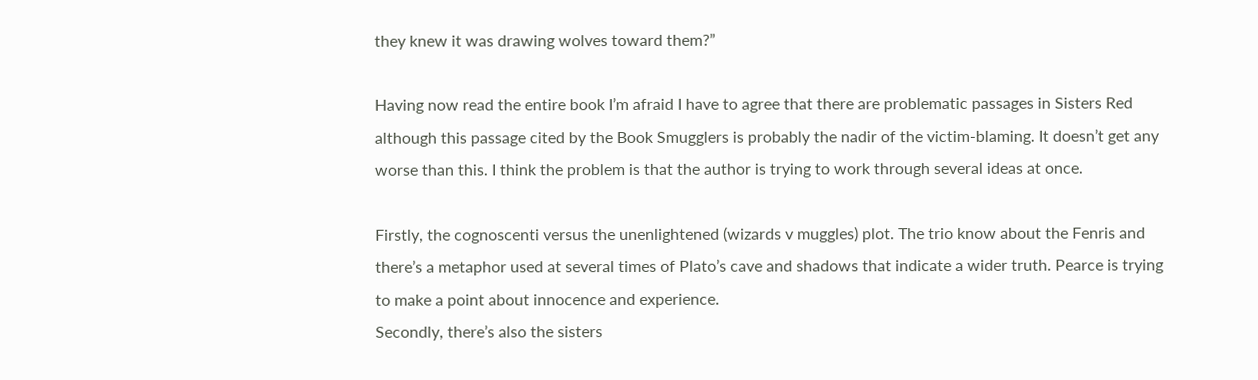they knew it was drawing wolves toward them?”

Having now read the entire book I’m afraid I have to agree that there are problematic passages in Sisters Red although this passage cited by the Book Smugglers is probably the nadir of the victim-blaming. It doesn’t get any worse than this. I think the problem is that the author is trying to work through several ideas at once.

Firstly, the cognoscenti versus the unenlightened (wizards v muggles) plot. The trio know about the Fenris and there’s a metaphor used at several times of Plato’s cave and shadows that indicate a wider truth. Pearce is trying to make a point about innocence and experience.
Secondly, there’s also the sisters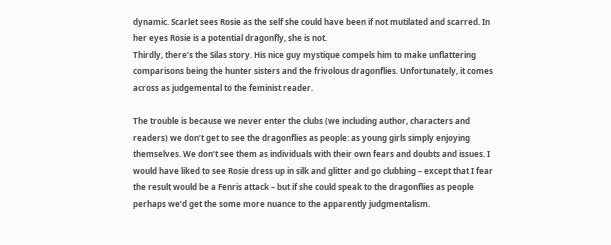dynamic. Scarlet sees Rosie as the self she could have been if not mutilated and scarred. In her eyes Rosie is a potential dragonfly, she is not.
Thirdly, there’s the Silas story. His nice guy mystique compels him to make unflattering comparisons being the hunter sisters and the frivolous dragonflies. Unfortunately, it comes across as judgemental to the feminist reader.

The trouble is because we never enter the clubs (we including author, characters and readers) we don’t get to see the dragonflies as people: as young girls simply enjoying themselves. We don’t see them as individuals with their own fears and doubts and issues. I would have liked to see Rosie dress up in silk and glitter and go clubbing – except that I fear the result would be a Fenris attack – but if she could speak to the dragonflies as people perhaps we’d get the some more nuance to the apparently judgmentalism.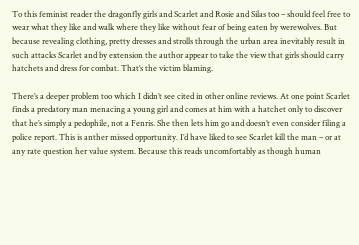To this feminist reader the dragonfly girls and Scarlet and Rosie and Silas too – should feel free to wear what they like and walk where they like without fear of being eaten by werewolves. But because revealing clothing, pretty dresses and strolls through the urban area inevitably result in such attacks Scarlet and by extension the author appear to take the view that girls should carry hatchets and dress for combat. That’s the victim blaming.

There’s a deeper problem too which I didn’t see cited in other online reviews. At one point Scarlet finds a predatory man menacing a young girl and comes at him with a hatchet only to discover that he’s simply a pedophile, not a Fenris. She then lets him go and doesn’t even consider filing a police report. This is anther missed opportunity. I’d have liked to see Scarlet kill the man – or at any rate question her value system. Because this reads uncomfortably as though human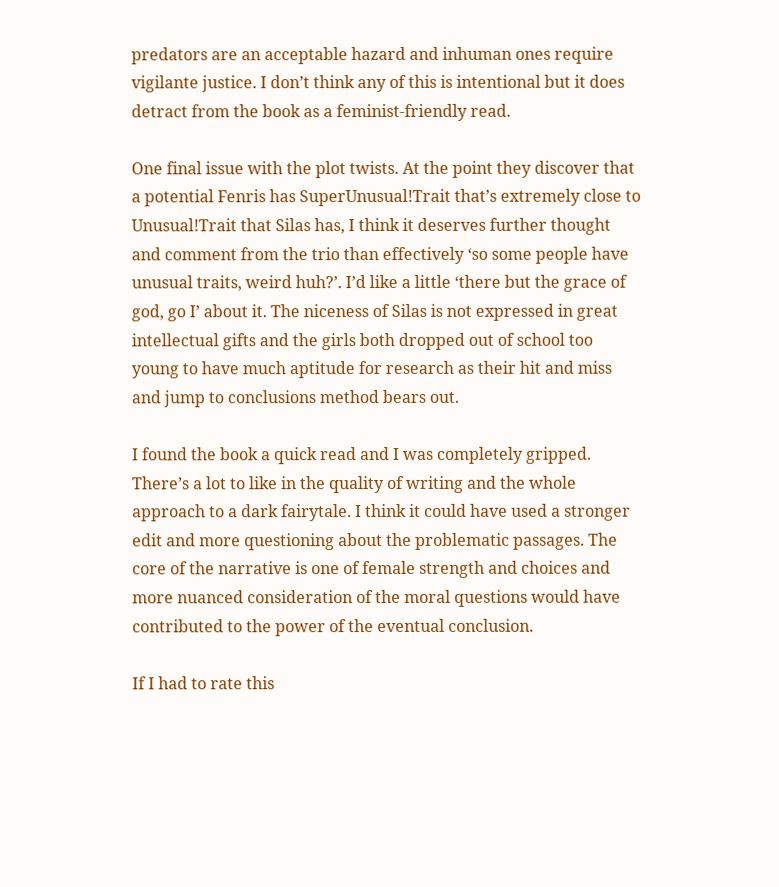predators are an acceptable hazard and inhuman ones require vigilante justice. I don’t think any of this is intentional but it does detract from the book as a feminist-friendly read.

One final issue with the plot twists. At the point they discover that a potential Fenris has SuperUnusual!Trait that’s extremely close to Unusual!Trait that Silas has, I think it deserves further thought and comment from the trio than effectively ‘so some people have unusual traits, weird huh?’. I’d like a little ‘there but the grace of god, go I’ about it. The niceness of Silas is not expressed in great intellectual gifts and the girls both dropped out of school too young to have much aptitude for research as their hit and miss and jump to conclusions method bears out.

I found the book a quick read and I was completely gripped. There’s a lot to like in the quality of writing and the whole approach to a dark fairytale. I think it could have used a stronger edit and more questioning about the problematic passages. The core of the narrative is one of female strength and choices and more nuanced consideration of the moral questions would have contributed to the power of the eventual conclusion.

If I had to rate this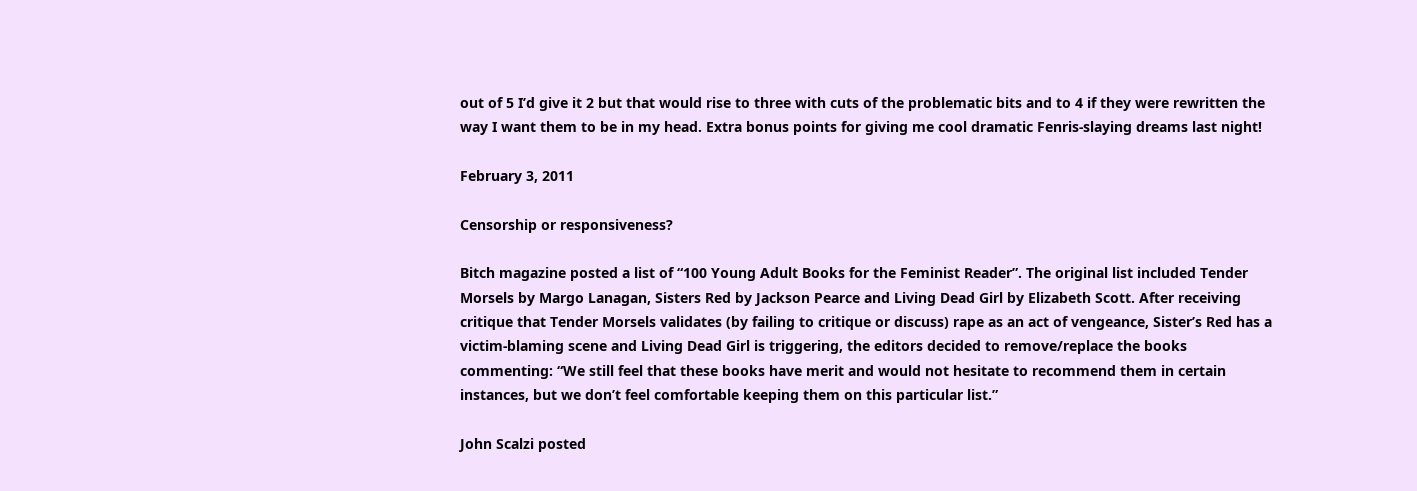out of 5 I’d give it 2 but that would rise to three with cuts of the problematic bits and to 4 if they were rewritten the way I want them to be in my head. Extra bonus points for giving me cool dramatic Fenris-slaying dreams last night!

February 3, 2011

Censorship or responsiveness?

Bitch magazine posted a list of “100 Young Adult Books for the Feminist Reader”. The original list included Tender Morsels by Margo Lanagan, Sisters Red by Jackson Pearce and Living Dead Girl by Elizabeth Scott. After receiving critique that Tender Morsels validates (by failing to critique or discuss) rape as an act of vengeance, Sister’s Red has a victim-blaming scene and Living Dead Girl is triggering, the editors decided to remove/replace the books commenting: “We still feel that these books have merit and would not hesitate to recommend them in certain instances, but we don’t feel comfortable keeping them on this particular list.”

John Scalzi posted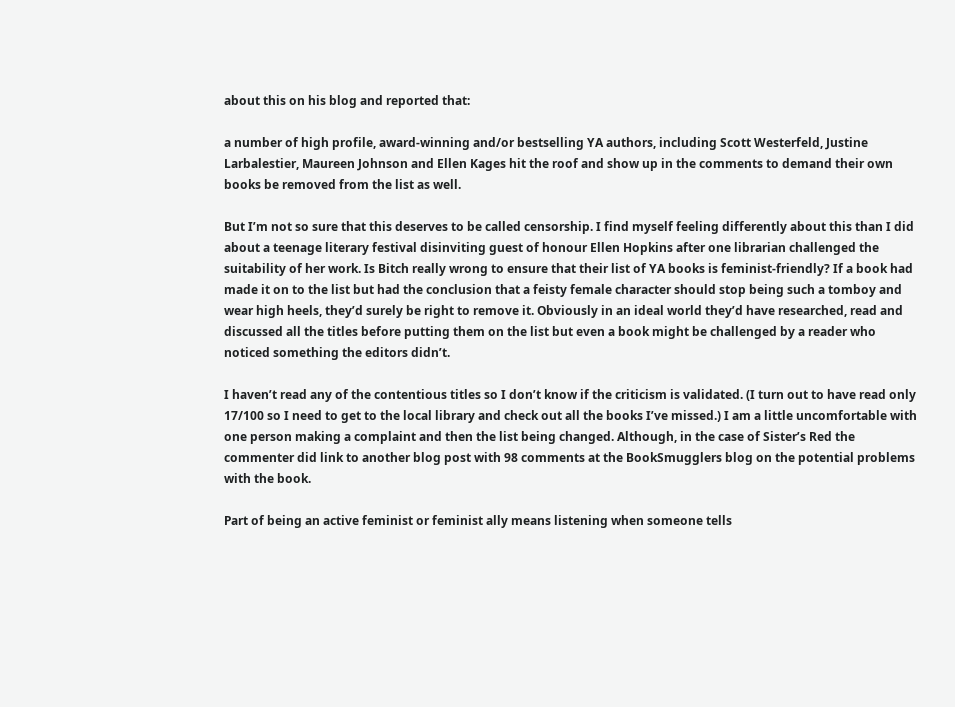about this on his blog and reported that:

a number of high profile, award-winning and/or bestselling YA authors, including Scott Westerfeld, Justine Larbalestier, Maureen Johnson and Ellen Kages hit the roof and show up in the comments to demand their own books be removed from the list as well.

But I’m not so sure that this deserves to be called censorship. I find myself feeling differently about this than I did about a teenage literary festival disinviting guest of honour Ellen Hopkins after one librarian challenged the suitability of her work. Is Bitch really wrong to ensure that their list of YA books is feminist-friendly? If a book had made it on to the list but had the conclusion that a feisty female character should stop being such a tomboy and wear high heels, they’d surely be right to remove it. Obviously in an ideal world they’d have researched, read and discussed all the titles before putting them on the list but even a book might be challenged by a reader who noticed something the editors didn’t.

I haven’t read any of the contentious titles so I don’t know if the criticism is validated. (I turn out to have read only 17/100 so I need to get to the local library and check out all the books I’ve missed.) I am a little uncomfortable with one person making a complaint and then the list being changed. Although, in the case of Sister’s Red the commenter did link to another blog post with 98 comments at the BookSmugglers blog on the potential problems with the book.

Part of being an active feminist or feminist ally means listening when someone tells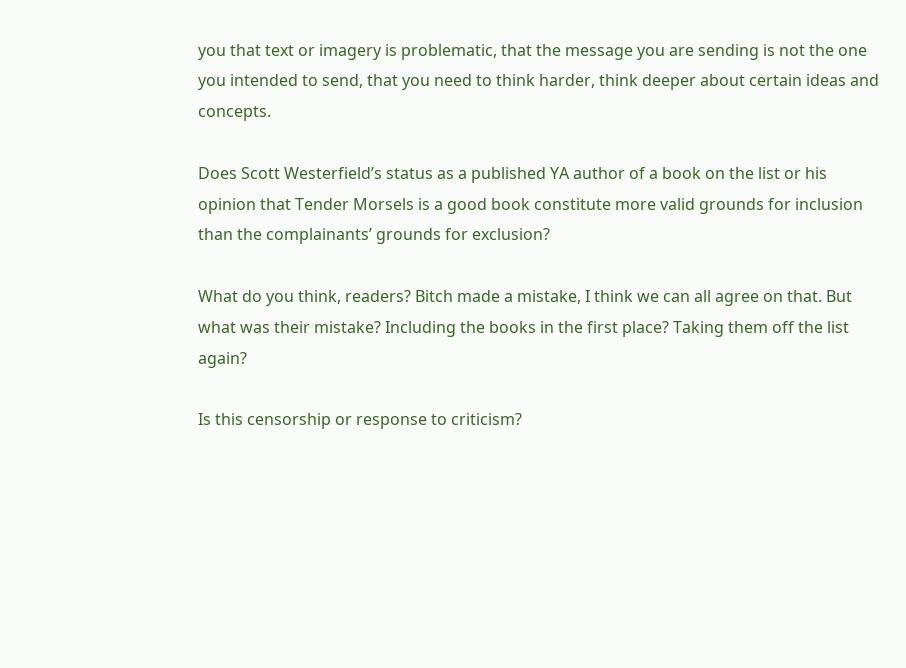you that text or imagery is problematic, that the message you are sending is not the one you intended to send, that you need to think harder, think deeper about certain ideas and concepts.

Does Scott Westerfield’s status as a published YA author of a book on the list or his opinion that Tender Morsels is a good book constitute more valid grounds for inclusion than the complainants’ grounds for exclusion?

What do you think, readers? Bitch made a mistake, I think we can all agree on that. But what was their mistake? Including the books in the first place? Taking them off the list again?

Is this censorship or response to criticism?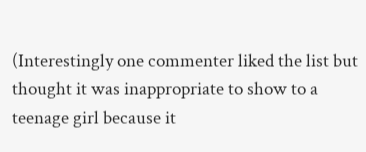(Interestingly one commenter liked the list but thought it was inappropriate to show to a teenage girl because it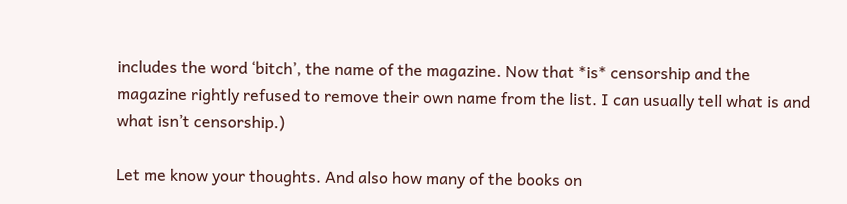includes the word ‘bitch’, the name of the magazine. Now that *is* censorship and the magazine rightly refused to remove their own name from the list. I can usually tell what is and what isn’t censorship.)

Let me know your thoughts. And also how many of the books on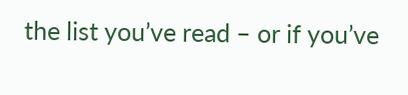the list you’ve read – or if you’ve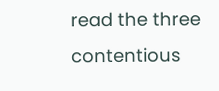read the three contentious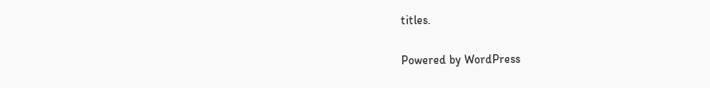titles.

Powered by WordPress